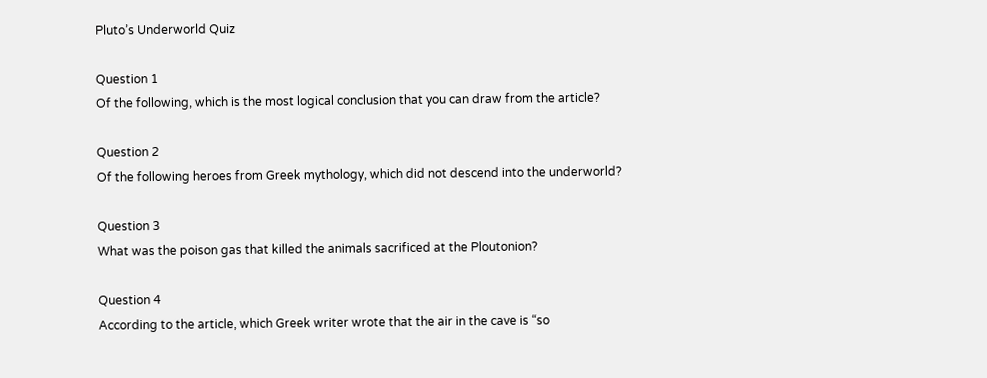Pluto’s Underworld Quiz

Question 1
Of the following, which is the most logical conclusion that you can draw from the article?

Question 2
Of the following heroes from Greek mythology, which did not descend into the underworld?

Question 3
What was the poison gas that killed the animals sacrificed at the Ploutonion?

Question 4
According to the article, which Greek writer wrote that the air in the cave is “so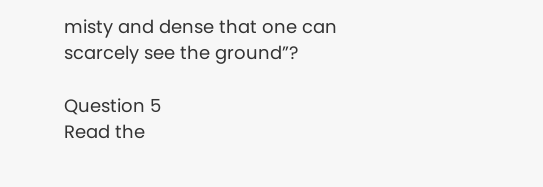misty and dense that one can scarcely see the ground”?

Question 5
Read the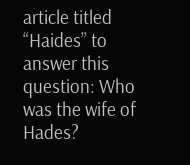article titled “Haides” to answer this question: Who was the wife of Hades?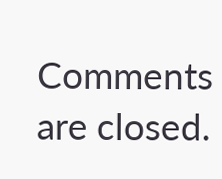Comments are closed.